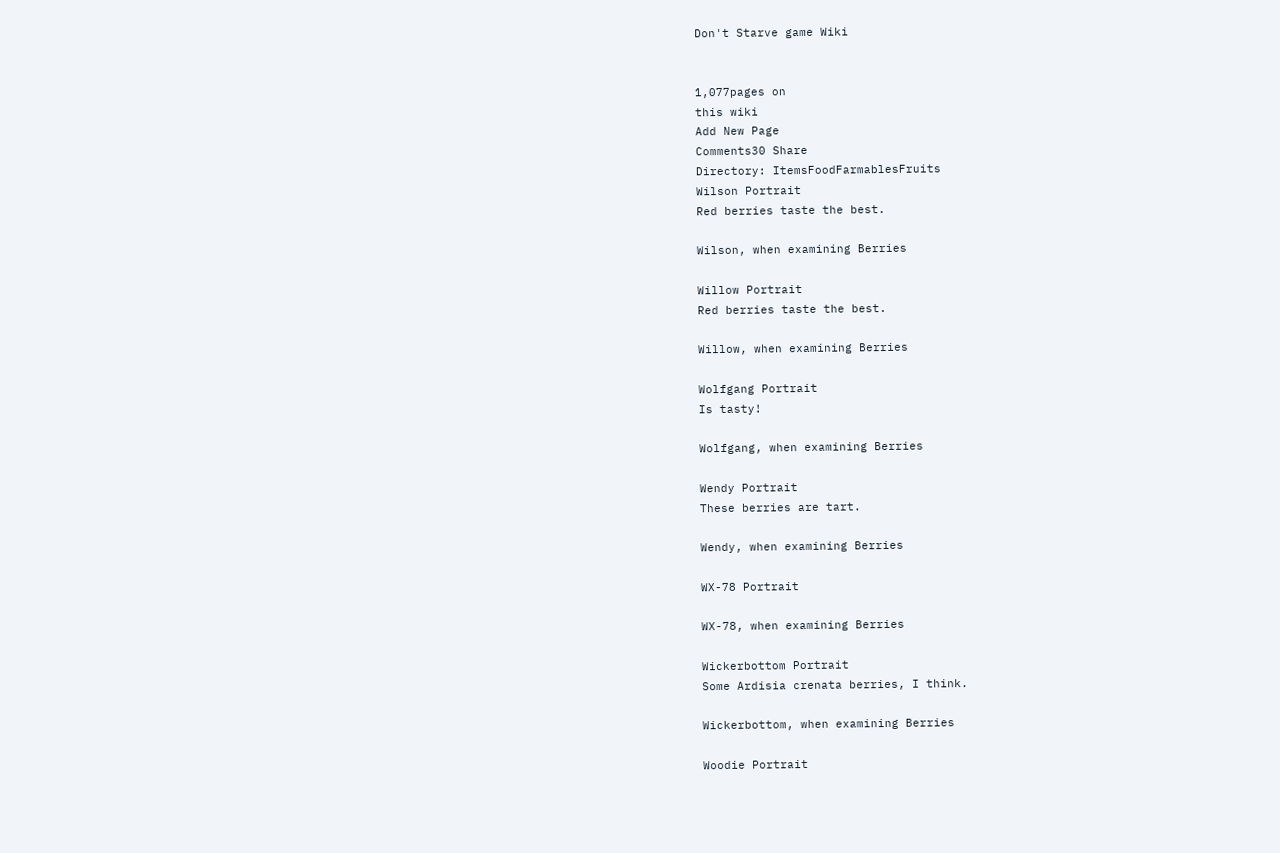Don't Starve game Wiki


1,077pages on
this wiki
Add New Page
Comments30 Share
Directory: ItemsFoodFarmablesFruits
Wilson Portrait
Red berries taste the best.

Wilson, when examining Berries

Willow Portrait
Red berries taste the best.

Willow, when examining Berries

Wolfgang Portrait
Is tasty!

Wolfgang, when examining Berries

Wendy Portrait
These berries are tart.

Wendy, when examining Berries

WX-78 Portrait

WX-78, when examining Berries

Wickerbottom Portrait
Some Ardisia crenata berries, I think.

Wickerbottom, when examining Berries

Woodie Portrait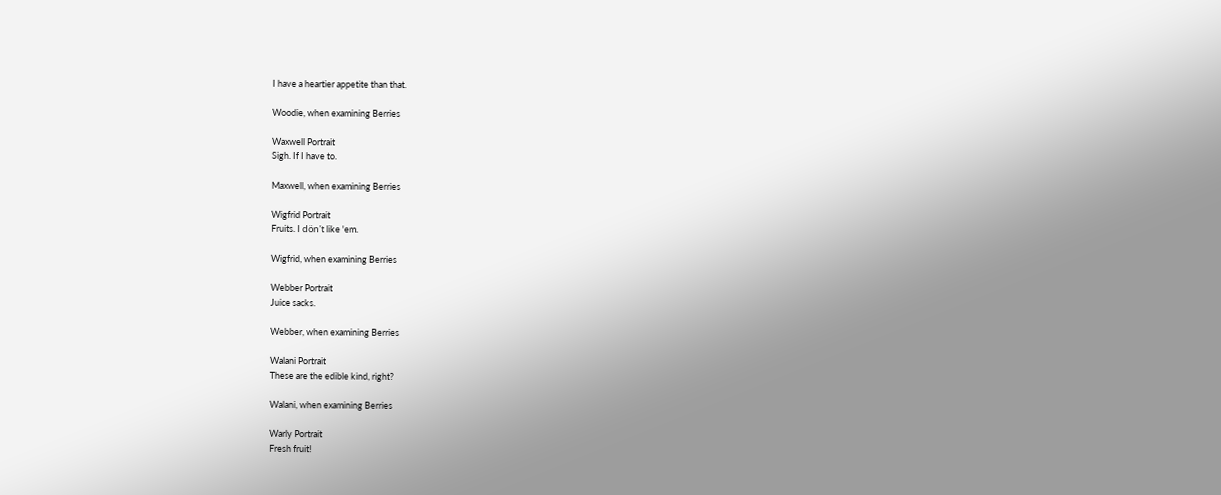I have a heartier appetite than that.

Woodie, when examining Berries

Waxwell Portrait
Sigh. If I have to.

Maxwell, when examining Berries

Wigfrid Portrait
Fruits. I dön't like 'em.

Wigfrid, when examining Berries

Webber Portrait
Juice sacks.

Webber, when examining Berries

Walani Portrait
These are the edible kind, right?

Walani, when examining Berries

Warly Portrait
Fresh fruit!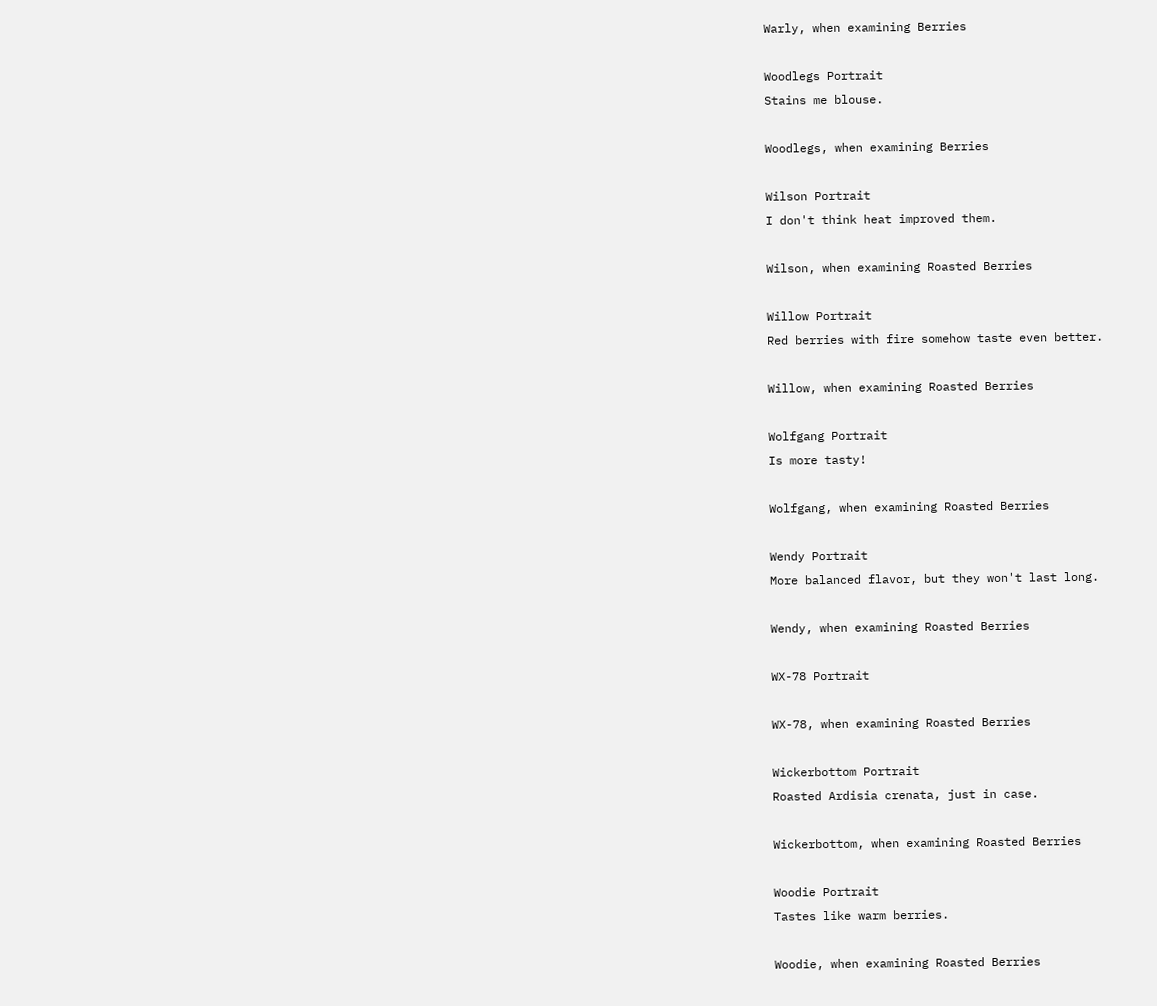Warly, when examining Berries

Woodlegs Portrait
Stains me blouse.

Woodlegs, when examining Berries

Wilson Portrait
I don't think heat improved them.

Wilson, when examining Roasted Berries

Willow Portrait
Red berries with fire somehow taste even better.

Willow, when examining Roasted Berries

Wolfgang Portrait
Is more tasty!

Wolfgang, when examining Roasted Berries

Wendy Portrait
More balanced flavor, but they won't last long.

Wendy, when examining Roasted Berries

WX-78 Portrait

WX-78, when examining Roasted Berries

Wickerbottom Portrait
Roasted Ardisia crenata, just in case.

Wickerbottom, when examining Roasted Berries

Woodie Portrait
Tastes like warm berries.

Woodie, when examining Roasted Berries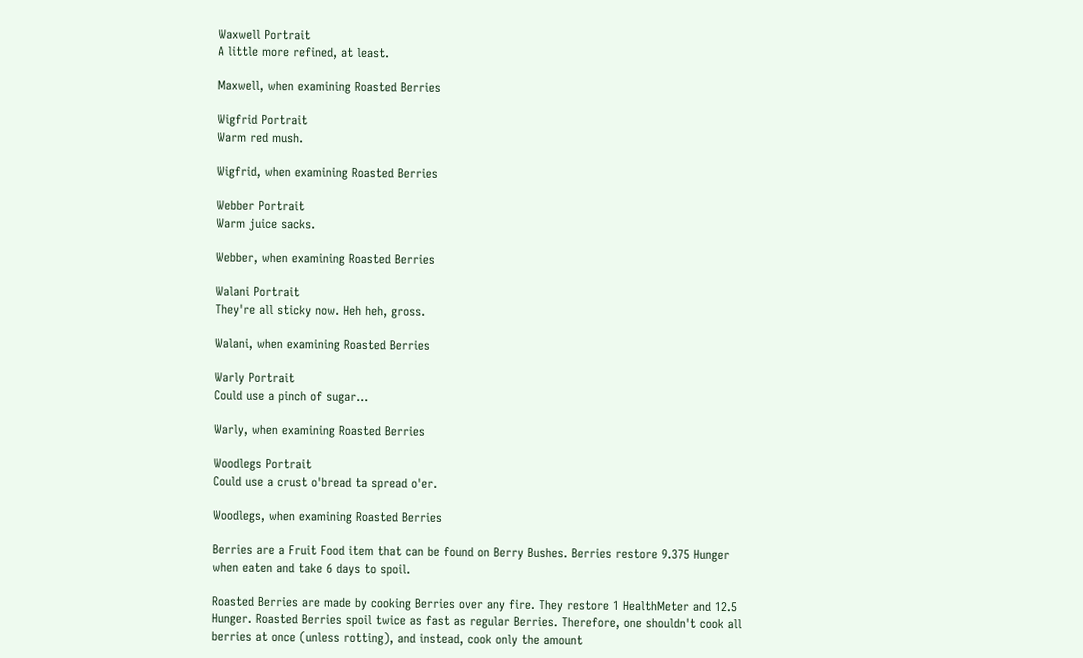Waxwell Portrait
A little more refined, at least.

Maxwell, when examining Roasted Berries

Wigfrid Portrait
Warm red mush.

Wigfrid, when examining Roasted Berries

Webber Portrait
Warm juice sacks.

Webber, when examining Roasted Berries

Walani Portrait
They're all sticky now. Heh heh, gross.

Walani, when examining Roasted Berries

Warly Portrait
Could use a pinch of sugar...

Warly, when examining Roasted Berries

Woodlegs Portrait
Could use a crust o'bread ta spread o'er.

Woodlegs, when examining Roasted Berries

Berries are a Fruit Food item that can be found on Berry Bushes. Berries restore 9.375 Hunger when eaten and take 6 days to spoil.

Roasted Berries are made by cooking Berries over any fire. They restore 1 HealthMeter and 12.5 Hunger. Roasted Berries spoil twice as fast as regular Berries. Therefore, one shouldn't cook all berries at once (unless rotting), and instead, cook only the amount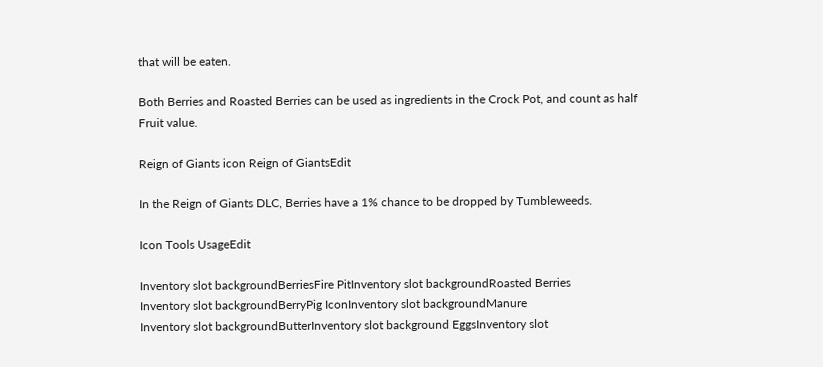that will be eaten.

Both Berries and Roasted Berries can be used as ingredients in the Crock Pot, and count as half Fruit value.

Reign of Giants icon Reign of GiantsEdit

In the Reign of Giants DLC, Berries have a 1% chance to be dropped by Tumbleweeds.

Icon Tools UsageEdit

Inventory slot backgroundBerriesFire PitInventory slot backgroundRoasted Berries
Inventory slot backgroundBerryPig IconInventory slot backgroundManure
Inventory slot backgroundButterInventory slot background EggsInventory slot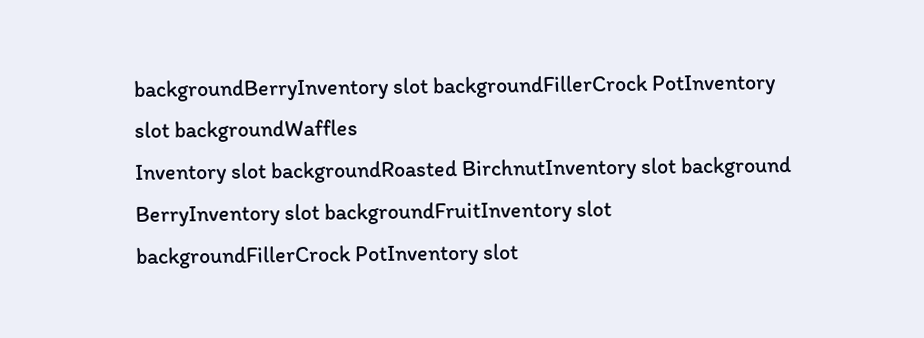backgroundBerryInventory slot backgroundFillerCrock PotInventory slot backgroundWaffles
Inventory slot backgroundRoasted BirchnutInventory slot background BerryInventory slot backgroundFruitInventory slot backgroundFillerCrock PotInventory slot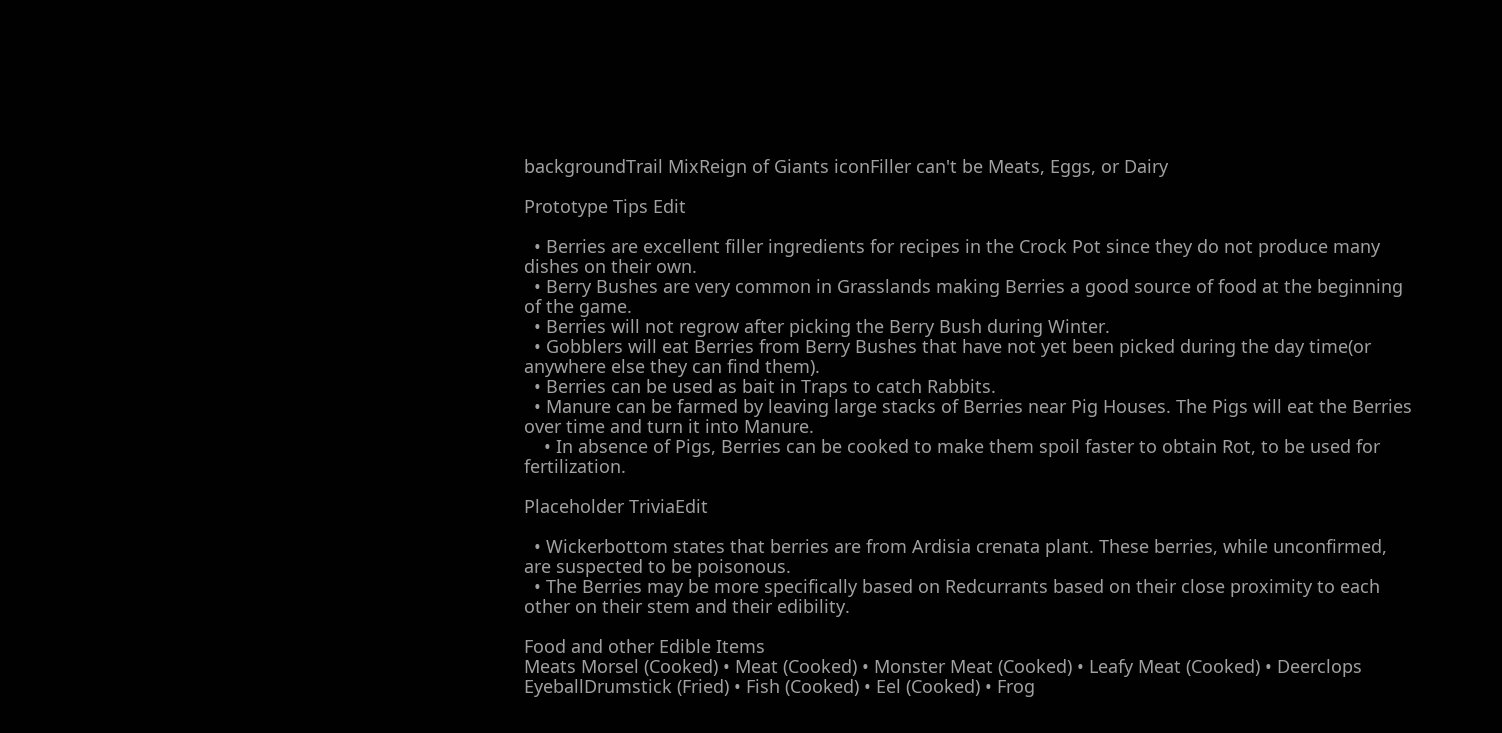backgroundTrail MixReign of Giants iconFiller can't be Meats, Eggs, or Dairy

Prototype Tips Edit

  • Berries are excellent filler ingredients for recipes in the Crock Pot since they do not produce many dishes on their own.
  • Berry Bushes are very common in Grasslands making Berries a good source of food at the beginning of the game.
  • Berries will not regrow after picking the Berry Bush during Winter.
  • Gobblers will eat Berries from Berry Bushes that have not yet been picked during the day time(or anywhere else they can find them).
  • Berries can be used as bait in Traps to catch Rabbits.
  • Manure can be farmed by leaving large stacks of Berries near Pig Houses. The Pigs will eat the Berries over time and turn it into Manure.
    • In absence of Pigs, Berries can be cooked to make them spoil faster to obtain Rot, to be used for fertilization.

Placeholder TriviaEdit

  • Wickerbottom states that berries are from Ardisia crenata plant. These berries, while unconfirmed, are suspected to be poisonous.
  • The Berries may be more specifically based on Redcurrants based on their close proximity to each other on their stem and their edibility.

Food and other Edible Items
Meats Morsel (Cooked) • Meat (Cooked) • Monster Meat (Cooked) • Leafy Meat (Cooked) • Deerclops EyeballDrumstick (Fried) • Fish (Cooked) • Eel (Cooked) • Frog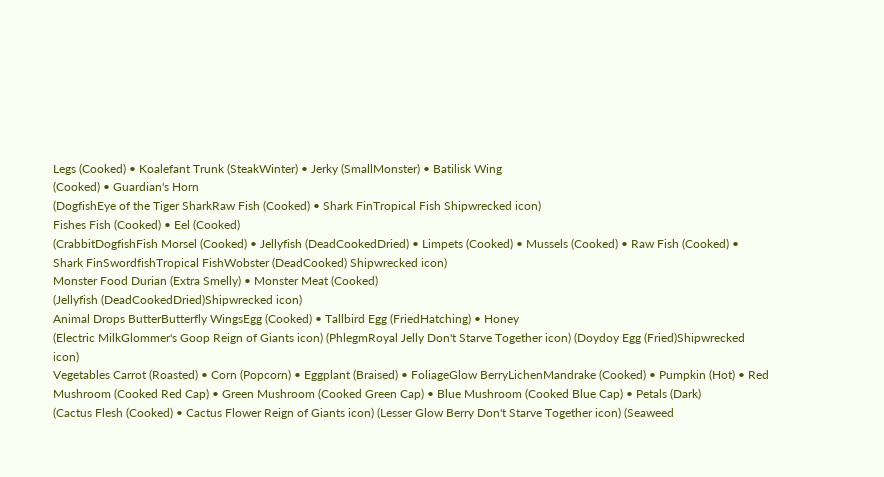Legs (Cooked) • Koalefant Trunk (SteakWinter) • Jerky (SmallMonster) • Batilisk Wing
(Cooked) • Guardian's Horn
(DogfishEye of the Tiger SharkRaw Fish (Cooked) • Shark FinTropical Fish Shipwrecked icon)
Fishes Fish (Cooked) • Eel (Cooked)
(CrabbitDogfishFish Morsel (Cooked) • Jellyfish (DeadCookedDried) • Limpets (Cooked) • Mussels (Cooked) • Raw Fish (Cooked) • Shark FinSwordfishTropical FishWobster (DeadCooked) Shipwrecked icon)
Monster Food Durian (Extra Smelly) • Monster Meat (Cooked)
(Jellyfish (DeadCookedDried)Shipwrecked icon)
Animal Drops ButterButterfly WingsEgg (Cooked) • Tallbird Egg (FriedHatching) • Honey
(Electric MilkGlommer's Goop Reign of Giants icon) (PhlegmRoyal Jelly Don't Starve Together icon) (Doydoy Egg (Fried)Shipwrecked icon)
Vegetables Carrot (Roasted) • Corn (Popcorn) • Eggplant (Braised) • FoliageGlow BerryLichenMandrake (Cooked) • Pumpkin (Hot) • Red Mushroom (Cooked Red Cap) • Green Mushroom (Cooked Green Cap) • Blue Mushroom (Cooked Blue Cap) • Petals (Dark)
(Cactus Flesh (Cooked) • Cactus Flower Reign of Giants icon) (Lesser Glow Berry Don't Starve Together icon) (Seaweed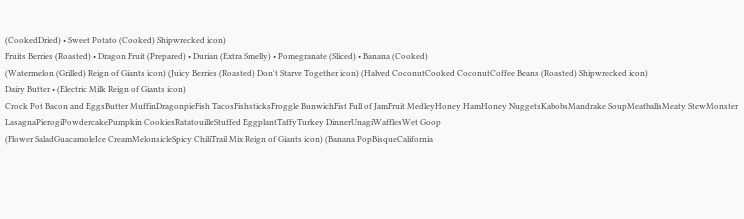(CookedDried) • Sweet Potato (Cooked) Shipwrecked icon)
Fruits Berries (Roasted) • Dragon Fruit (Prepared) • Durian (Extra Smelly) • Pomegranate (Sliced) • Banana (Cooked)
(Watermelon (Grilled) Reign of Giants icon) (Juicy Berries (Roasted) Don't Starve Together icon) (Halved CoconutCooked CoconutCoffee Beans (Roasted) Shipwrecked icon)
Dairy Butter • (Electric Milk Reign of Giants icon)
Crock Pot Bacon and EggsButter MuffinDragonpieFish TacosFishsticksFroggle BunwichFist Full of JamFruit MedleyHoney HamHoney NuggetsKabobsMandrake SoupMeatballsMeaty StewMonster LasagnaPierogiPowdercakePumpkin CookiesRatatouilleStuffed EggplantTaffyTurkey DinnerUnagiWafflesWet Goop
(Flower SaladGuacamoleIce CreamMelonsicleSpicy ChiliTrail Mix Reign of Giants icon) (Banana PopBisqueCalifornia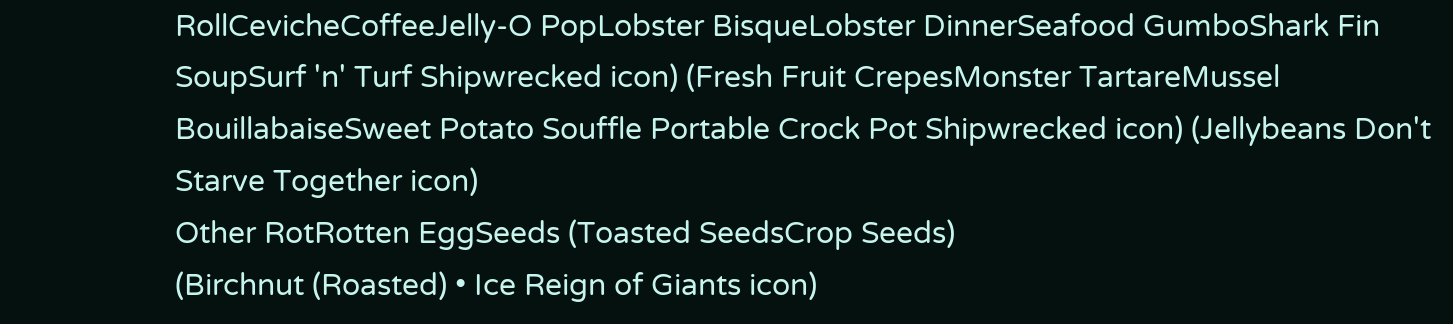RollCevicheCoffeeJelly-O PopLobster BisqueLobster DinnerSeafood GumboShark Fin SoupSurf 'n' Turf Shipwrecked icon) (Fresh Fruit CrepesMonster TartareMussel BouillabaiseSweet Potato Souffle Portable Crock Pot Shipwrecked icon) (Jellybeans Don't Starve Together icon)
Other RotRotten EggSeeds (Toasted SeedsCrop Seeds)
(Birchnut (Roasted) • Ice Reign of Giants icon)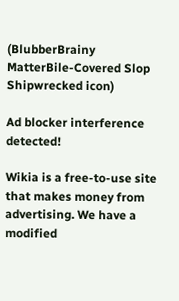(BlubberBrainy MatterBile-Covered Slop Shipwrecked icon)

Ad blocker interference detected!

Wikia is a free-to-use site that makes money from advertising. We have a modified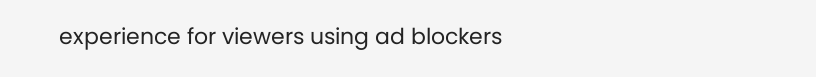experience for viewers using ad blockers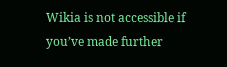Wikia is not accessible if you’ve made further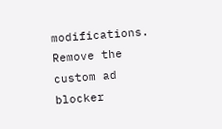modifications. Remove the custom ad blocker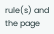rule(s) and the page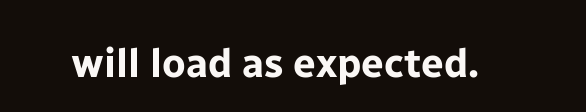will load as expected.